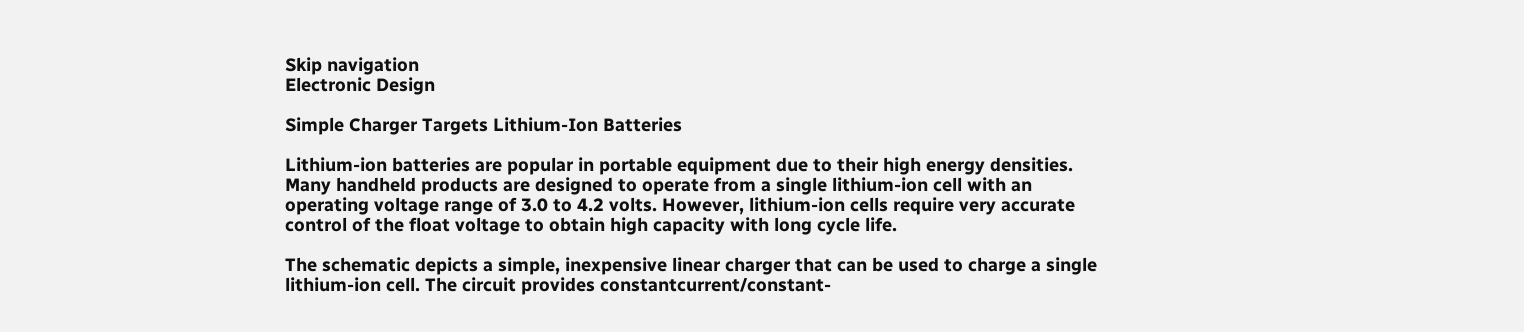Skip navigation
Electronic Design

Simple Charger Targets Lithium-Ion Batteries

Lithium-ion batteries are popular in portable equipment due to their high energy densities. Many handheld products are designed to operate from a single lithium-ion cell with an operating voltage range of 3.0 to 4.2 volts. However, lithium-ion cells require very accurate control of the float voltage to obtain high capacity with long cycle life.

The schematic depicts a simple, inexpensive linear charger that can be used to charge a single lithium-ion cell. The circuit provides constantcurrent/constant-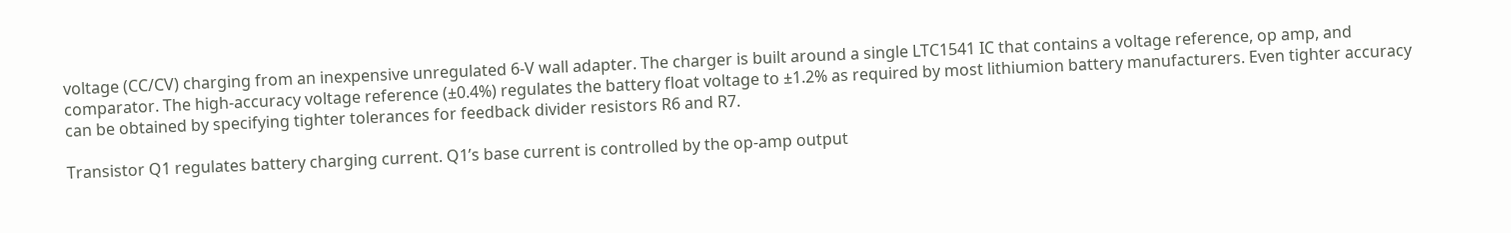voltage (CC/CV) charging from an inexpensive unregulated 6-V wall adapter. The charger is built around a single LTC1541 IC that contains a voltage reference, op amp, and comparator. The high-accuracy voltage reference (±0.4%) regulates the battery float voltage to ±1.2% as required by most lithiumion battery manufacturers. Even tighter accuracy can be obtained by specifying tighter tolerances for feedback divider resistors R6 and R7.

Transistor Q1 regulates battery charging current. Q1’s base current is controlled by the op-amp output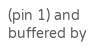(pin 1) and buffered by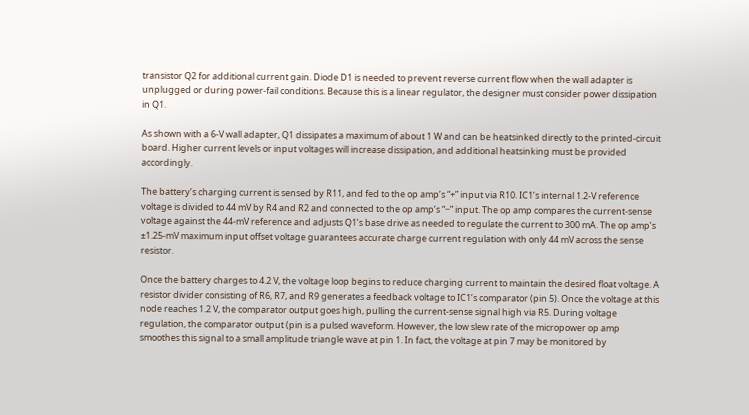transistor Q2 for additional current gain. Diode D1 is needed to prevent reverse current flow when the wall adapter is unplugged or during power-fail conditions. Because this is a linear regulator, the designer must consider power dissipation in Q1.

As shown with a 6-V wall adapter, Q1 dissipates a maximum of about 1 W and can be heatsinked directly to the printed-circuit board. Higher current levels or input voltages will increase dissipation, and additional heatsinking must be provided accordingly.

The battery’s charging current is sensed by R11, and fed to the op amp’s “+” input via R10. IC1’s internal 1.2-V reference voltage is divided to 44 mV by R4 and R2 and connected to the op amp’s “−” input. The op amp compares the current-sense voltage against the 44-mV reference and adjusts Q1’s base drive as needed to regulate the current to 300 mA. The op amp’s ±1.25-mV maximum input offset voltage guarantees accurate charge current regulation with only 44 mV across the sense resistor.

Once the battery charges to 4.2 V, the voltage loop begins to reduce charging current to maintain the desired float voltage. A resistor divider consisting of R6, R7, and R9 generates a feedback voltage to IC1’s comparator (pin 5). Once the voltage at this node reaches 1.2 V, the comparator output goes high, pulling the current-sense signal high via R5. During voltage regulation, the comparator output (pin is a pulsed waveform. However, the low slew rate of the micropower op amp smoothes this signal to a small amplitude triangle wave at pin 1. In fact, the voltage at pin 7 may be monitored by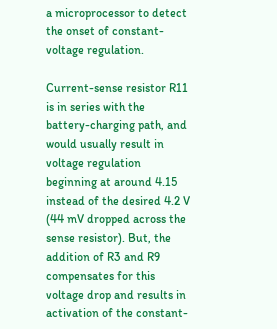a microprocessor to detect the onset of constant-voltage regulation.

Current-sense resistor R11 is in series with the battery-charging path, and would usually result in voltage regulation beginning at around 4.15 instead of the desired 4.2 V (44 mV dropped across the sense resistor). But, the addition of R3 and R9 compensates for this voltage drop and results in activation of the constant-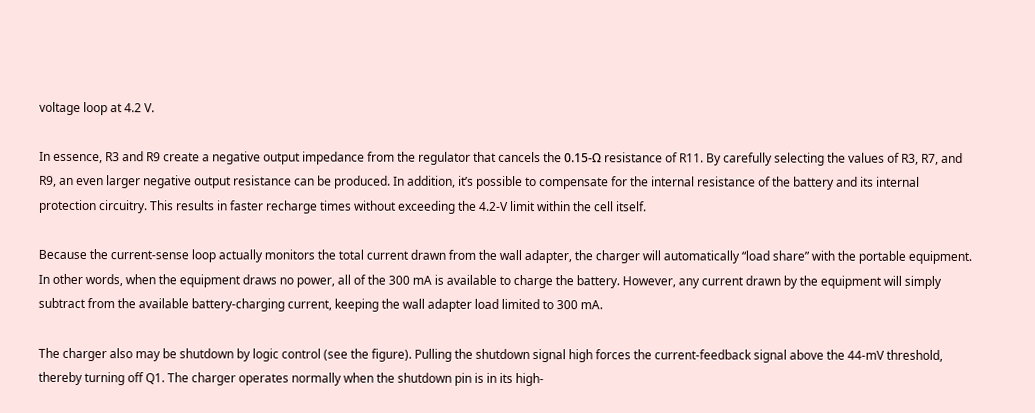voltage loop at 4.2 V.

In essence, R3 and R9 create a negative output impedance from the regulator that cancels the 0.15-Ω resistance of R11. By carefully selecting the values of R3, R7, and R9, an even larger negative output resistance can be produced. In addition, it’s possible to compensate for the internal resistance of the battery and its internal protection circuitry. This results in faster recharge times without exceeding the 4.2-V limit within the cell itself.

Because the current-sense loop actually monitors the total current drawn from the wall adapter, the charger will automatically “load share” with the portable equipment. In other words, when the equipment draws no power, all of the 300 mA is available to charge the battery. However, any current drawn by the equipment will simply subtract from the available battery-charging current, keeping the wall adapter load limited to 300 mA.

The charger also may be shutdown by logic control (see the figure). Pulling the shutdown signal high forces the current-feedback signal above the 44-mV threshold, thereby turning off Q1. The charger operates normally when the shutdown pin is in its high-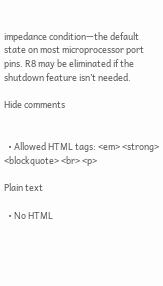impedance condition—the default state on most microprocessor port pins. R8 may be eliminated if the shutdown feature isn’t needed.

Hide comments


  • Allowed HTML tags: <em> <strong> <blockquote> <br> <p>

Plain text

  • No HTML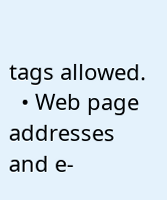tags allowed.
  • Web page addresses and e-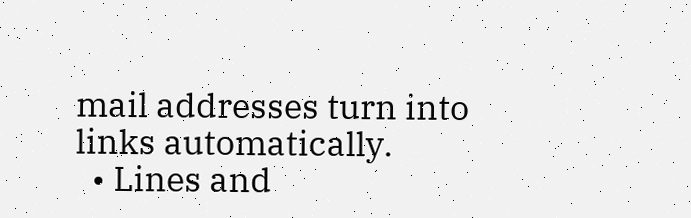mail addresses turn into links automatically.
  • Lines and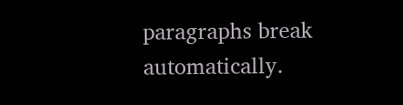paragraphs break automatically.